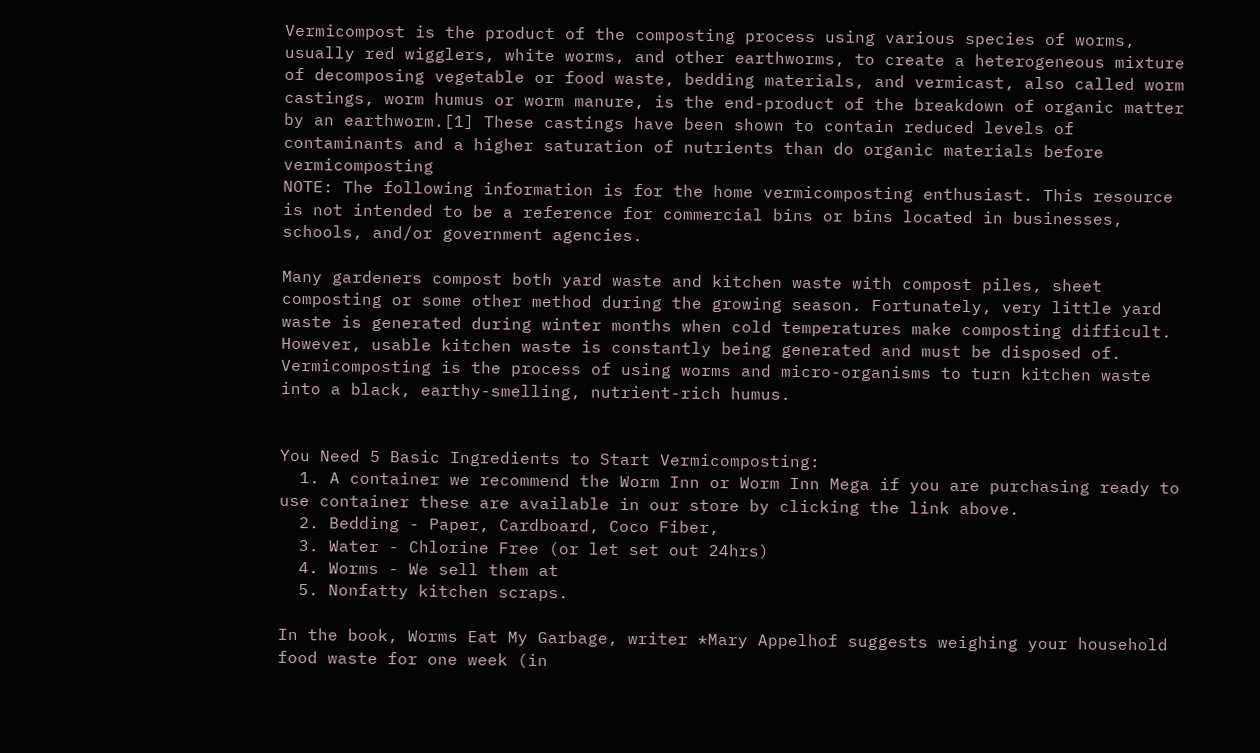Vermicompost is the product of the composting process using various species of worms, usually red wigglers, white worms, and other earthworms, to create a heterogeneous mixture of decomposing vegetable or food waste, bedding materials, and vermicast, also called worm castings, worm humus or worm manure, is the end-product of the breakdown of organic matter by an earthworm.[1] These castings have been shown to contain reduced levels of contaminants and a higher saturation of nutrients than do organic materials before vermicomposting
NOTE: The following information is for the home vermicomposting enthusiast. This resource is not intended to be a reference for commercial bins or bins located in businesses, schools, and/or government agencies.

Many gardeners compost both yard waste and kitchen waste with compost piles, sheet composting or some other method during the growing season. Fortunately, very little yard waste is generated during winter months when cold temperatures make composting difficult. However, usable kitchen waste is constantly being generated and must be disposed of. Vermicomposting is the process of using worms and micro-organisms to turn kitchen waste into a black, earthy-smelling, nutrient-rich humus.


You Need 5 Basic Ingredients to Start Vermicomposting:
  1. A container we recommend the Worm Inn or Worm Inn Mega if you are purchasing ready to use container these are available in our store by clicking the link above.
  2. Bedding - Paper, Cardboard, Coco Fiber,
  3. Water - Chlorine Free (or let set out 24hrs)
  4. Worms - We sell them at
  5. Nonfatty kitchen scraps.

In the book, Worms Eat My Garbage, writer *Mary Appelhof suggests weighing your household food waste for one week (in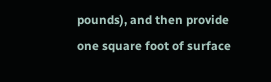pounds), and then provide one square foot of surface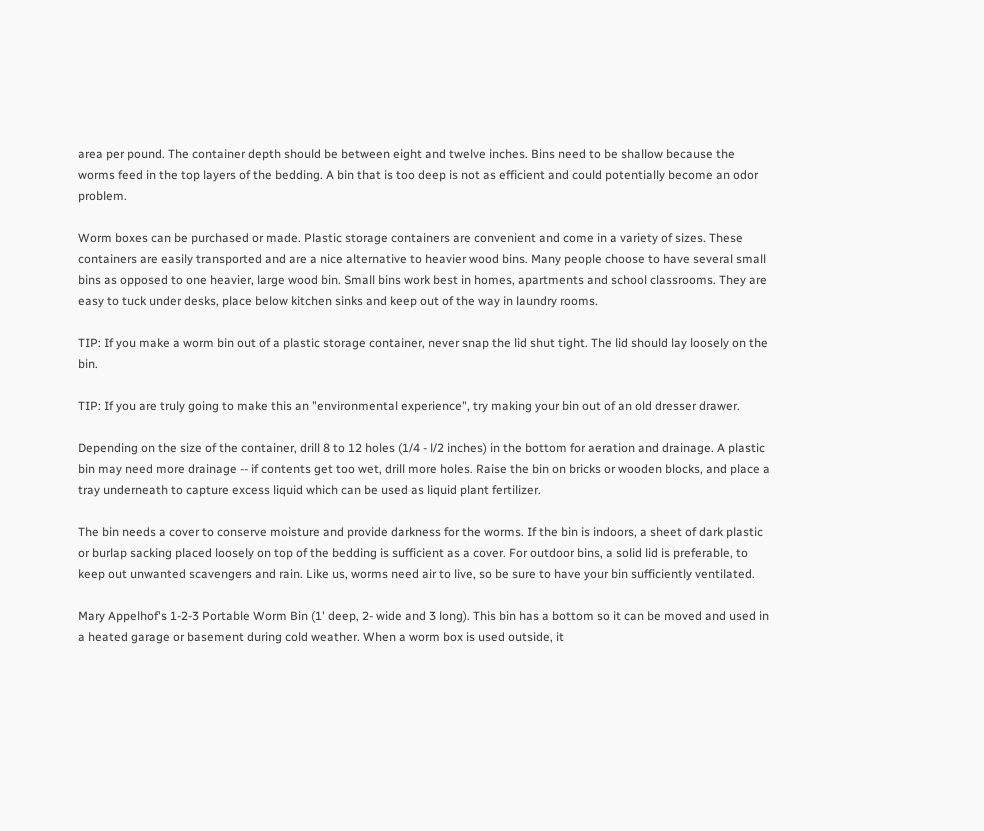area per pound. The container depth should be between eight and twelve inches. Bins need to be shallow because the worms feed in the top layers of the bedding. A bin that is too deep is not as efficient and could potentially become an odor problem.

Worm boxes can be purchased or made. Plastic storage containers are convenient and come in a variety of sizes. These containers are easily transported and are a nice alternative to heavier wood bins. Many people choose to have several small bins as opposed to one heavier, large wood bin. Small bins work best in homes, apartments and school classrooms. They are easy to tuck under desks, place below kitchen sinks and keep out of the way in laundry rooms.

TIP: If you make a worm bin out of a plastic storage container, never snap the lid shut tight. The lid should lay loosely on the bin.

TIP: If you are truly going to make this an "environmental experience", try making your bin out of an old dresser drawer.

Depending on the size of the container, drill 8 to 12 holes (1/4 - l/2 inches) in the bottom for aeration and drainage. A plastic bin may need more drainage -- if contents get too wet, drill more holes. Raise the bin on bricks or wooden blocks, and place a tray underneath to capture excess liquid which can be used as liquid plant fertilizer.

The bin needs a cover to conserve moisture and provide darkness for the worms. If the bin is indoors, a sheet of dark plastic or burlap sacking placed loosely on top of the bedding is sufficient as a cover. For outdoor bins, a solid lid is preferable, to keep out unwanted scavengers and rain. Like us, worms need air to live, so be sure to have your bin sufficiently ventilated.

Mary Appelhof's 1-2-3 Portable Worm Bin (1' deep, 2- wide and 3 long). This bin has a bottom so it can be moved and used in a heated garage or basement during cold weather. When a worm box is used outside, it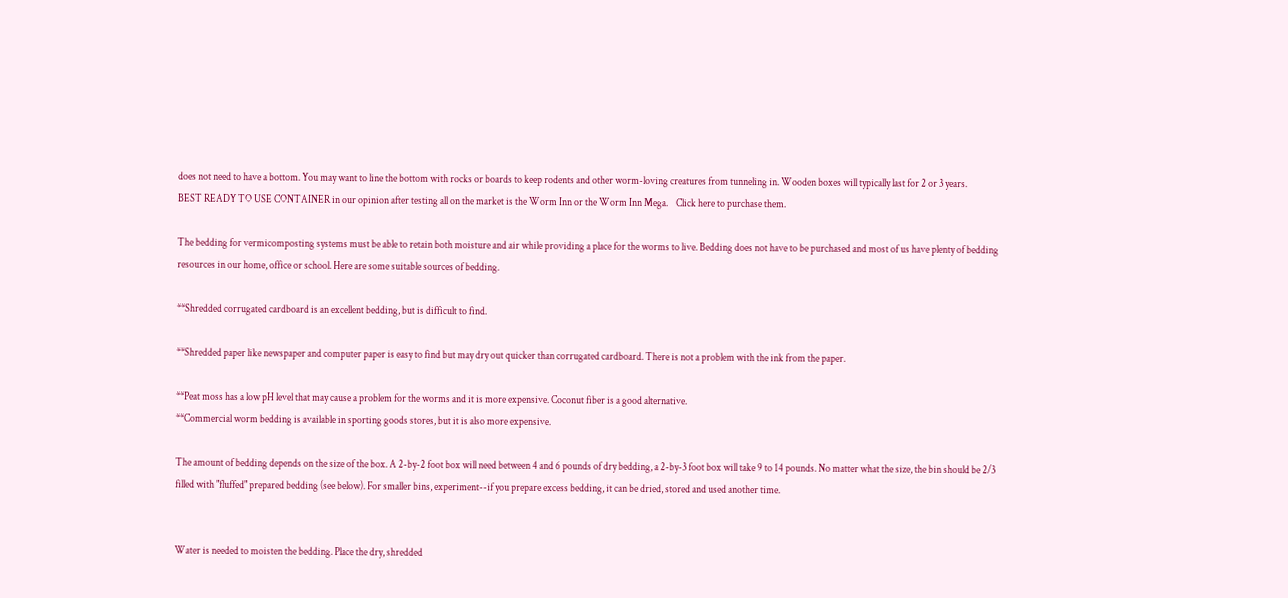does not need to have a bottom. You may want to line the bottom with rocks or boards to keep rodents and other worm-loving creatures from tunneling in. Wooden boxes will typically last for 2 or 3 years.
BEST READY TO USE CONTAINER in our opinion after testing all on the market is the Worm Inn or the Worm Inn Mega.    Click here to purchase them.

The bedding for vermicomposting systems must be able to retain both moisture and air while providing a place for the worms to live. Bedding does not have to be purchased and most of us have plenty of bedding resources in our home, office or school. Here are some suitable sources of bedding.

**Shredded corrugated cardboard is an excellent bedding, but is difficult to find.

**Shredded paper like newspaper and computer paper is easy to find but may dry out quicker than corrugated cardboard. There is not a problem with the ink from the paper.

**Peat moss has a low pH level that may cause a problem for the worms and it is more expensive. Coconut fiber is a good alternative.
**Commercial worm bedding is available in sporting goods stores, but it is also more expensive.

The amount of bedding depends on the size of the box. A 2-by-2 foot box will need between 4 and 6 pounds of dry bedding, a 2-by-3 foot box will take 9 to 14 pounds. No matter what the size, the bin should be 2/3 filled with "fluffed" prepared bedding (see below). For smaller bins, experiment--if you prepare excess bedding, it can be dried, stored and used another time.


Water is needed to moisten the bedding. Place the dry, shredded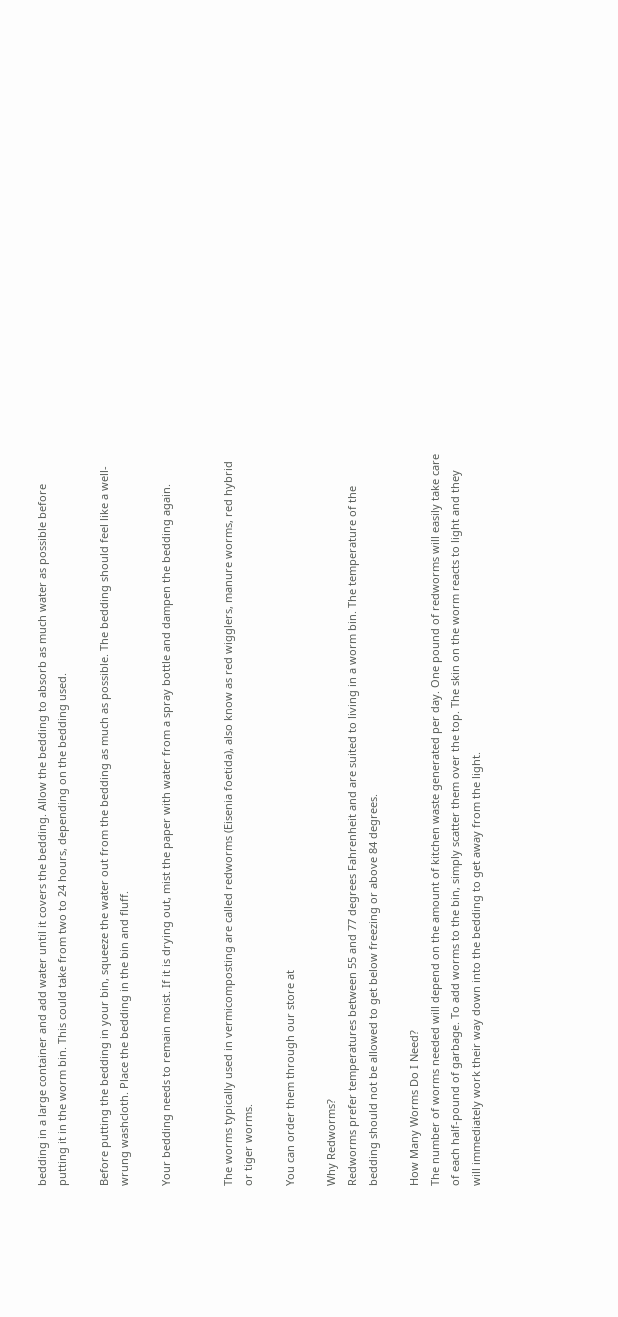bedding in a large container and add water until it covers the bedding. Allow the bedding to absorb as much water as possible before putting it in the worm bin. This could take from two to 24 hours, depending on the bedding used.

Before putting the bedding in your bin, squeeze the water out from the bedding as much as possible. The bedding should feel like a well-wrung washcloth. Place the bedding in the bin and fluff.

Your bedding needs to remain moist. If it is drying out, mist the paper with water from a spray bottle and dampen the bedding again.


The worms typically used in vermicomposting are called redworms (Eisenia foetida), also know as red wigglers, manure worms, red hybrid or tiger worms.

You can order them through our store at

Why Redworms?
Redworms prefer temperatures between 55 and 77 degrees Fahrenheit and are suited to living in a worm bin. The temperature of the bedding should not be allowed to get below freezing or above 84 degrees.

How Many Worms Do I Need?
The number of worms needed will depend on the amount of kitchen waste generated per day. One pound of redworms will easily take care of each half-pound of garbage. To add worms to the bin, simply scatter them over the top. The skin on the worm reacts to light and they will immediately work their way down into the bedding to get away from the light.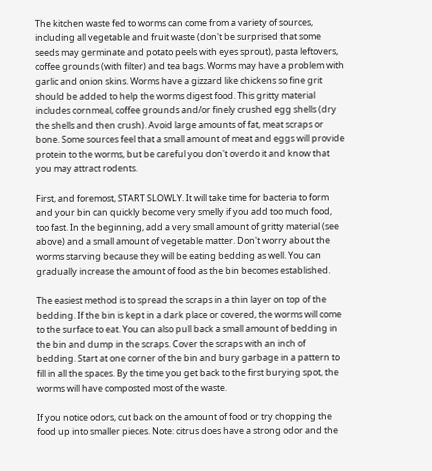The kitchen waste fed to worms can come from a variety of sources, including all vegetable and fruit waste (don't be surprised that some seeds may germinate and potato peels with eyes sprout), pasta leftovers, coffee grounds (with filter) and tea bags. Worms may have a problem with garlic and onion skins. Worms have a gizzard like chickens so fine grit should be added to help the worms digest food. This gritty material includes cornmeal, coffee grounds and/or finely crushed egg shells (dry the shells and then crush). Avoid large amounts of fat, meat scraps or bone. Some sources feel that a small amount of meat and eggs will provide protein to the worms, but be careful you don't overdo it and know that you may attract rodents.

First, and foremost, START SLOWLY. It will take time for bacteria to form and your bin can quickly become very smelly if you add too much food, too fast. In the beginning, add a very small amount of gritty material (see above) and a small amount of vegetable matter. Don't worry about the worms starving because they will be eating bedding as well. You can gradually increase the amount of food as the bin becomes established.

The easiest method is to spread the scraps in a thin layer on top of the bedding. If the bin is kept in a dark place or covered, the worms will come to the surface to eat. You can also pull back a small amount of bedding in the bin and dump in the scraps. Cover the scraps with an inch of bedding. Start at one corner of the bin and bury garbage in a pattern to fill in all the spaces. By the time you get back to the first burying spot, the worms will have composted most of the waste.

If you notice odors, cut back on the amount of food or try chopping the food up into smaller pieces. Note: citrus does have a strong odor and the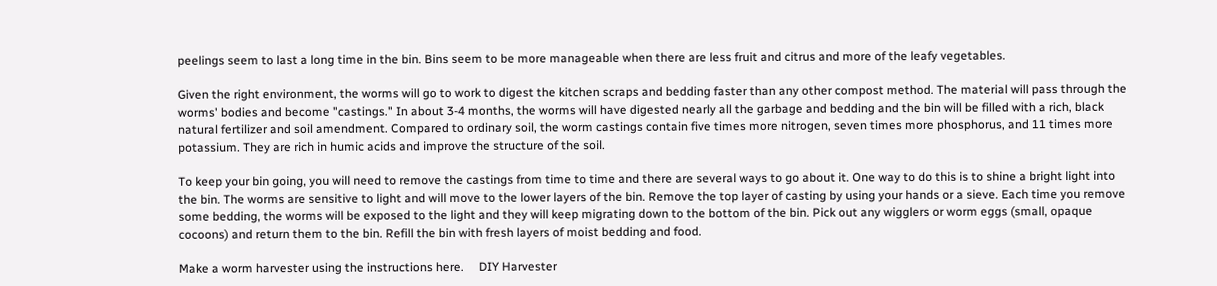peelings seem to last a long time in the bin. Bins seem to be more manageable when there are less fruit and citrus and more of the leafy vegetables.

Given the right environment, the worms will go to work to digest the kitchen scraps and bedding faster than any other compost method. The material will pass through the worms' bodies and become "castings." In about 3-4 months, the worms will have digested nearly all the garbage and bedding and the bin will be filled with a rich, black natural fertilizer and soil amendment. Compared to ordinary soil, the worm castings contain five times more nitrogen, seven times more phosphorus, and 11 times more potassium. They are rich in humic acids and improve the structure of the soil.

To keep your bin going, you will need to remove the castings from time to time and there are several ways to go about it. One way to do this is to shine a bright light into the bin. The worms are sensitive to light and will move to the lower layers of the bin. Remove the top layer of casting by using your hands or a sieve. Each time you remove some bedding, the worms will be exposed to the light and they will keep migrating down to the bottom of the bin. Pick out any wigglers or worm eggs (small, opaque cocoons) and return them to the bin. Refill the bin with fresh layers of moist bedding and food.

Make a worm harvester using the instructions here.     DIY Harvester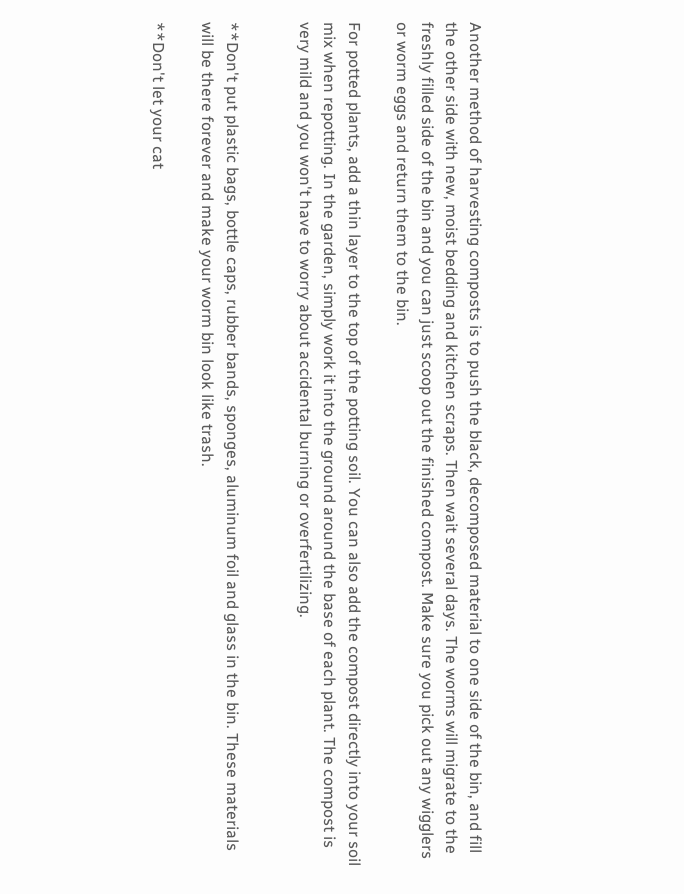Another method of harvesting composts is to push the black, decomposed material to one side of the bin, and fill the other side with new, moist bedding and kitchen scraps. Then wait several days. The worms will migrate to the freshly filled side of the bin and you can just scoop out the finished compost. Make sure you pick out any wigglers or worm eggs and return them to the bin.

For potted plants, add a thin layer to the top of the potting soil. You can also add the compost directly into your soil mix when repotting. In the garden, simply work it into the ground around the base of each plant. The compost is very mild and you won't have to worry about accidental burning or overfertilizing.


**Don't put plastic bags, bottle caps, rubber bands, sponges, aluminum foil and glass in the bin. These materials will be there forever and make your worm bin look like trash.

**Don't let your cat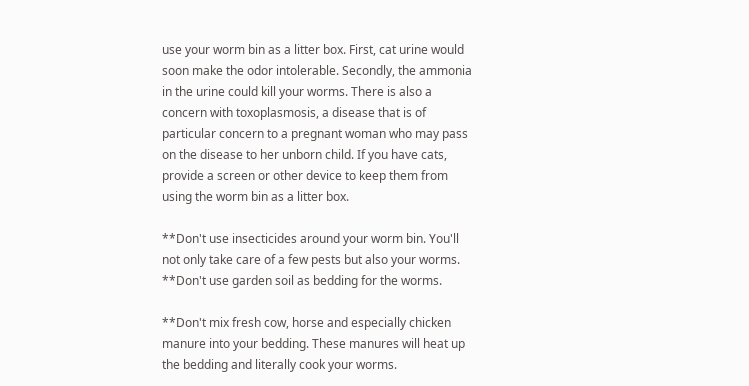use your worm bin as a litter box. First, cat urine would soon make the odor intolerable. Secondly, the ammonia in the urine could kill your worms. There is also a concern with toxoplasmosis, a disease that is of particular concern to a pregnant woman who may pass on the disease to her unborn child. If you have cats, provide a screen or other device to keep them from using the worm bin as a litter box.

**Don't use insecticides around your worm bin. You'll not only take care of a few pests but also your worms.
**Don't use garden soil as bedding for the worms.

**Don't mix fresh cow, horse and especially chicken manure into your bedding. These manures will heat up the bedding and literally cook your worms.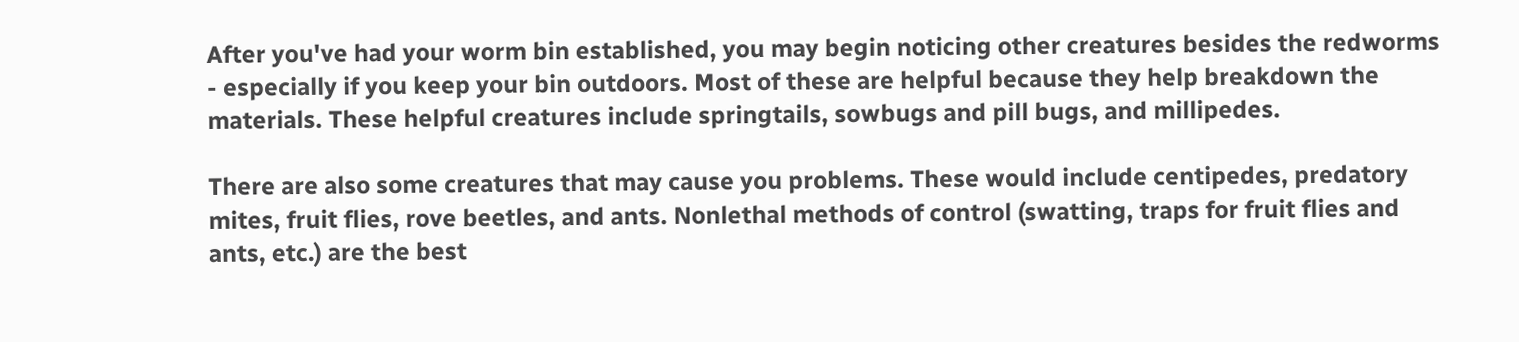After you've had your worm bin established, you may begin noticing other creatures besides the redworms - especially if you keep your bin outdoors. Most of these are helpful because they help breakdown the materials. These helpful creatures include springtails, sowbugs and pill bugs, and millipedes.

There are also some creatures that may cause you problems. These would include centipedes, predatory mites, fruit flies, rove beetles, and ants. Nonlethal methods of control (swatting, traps for fruit flies and ants, etc.) are the best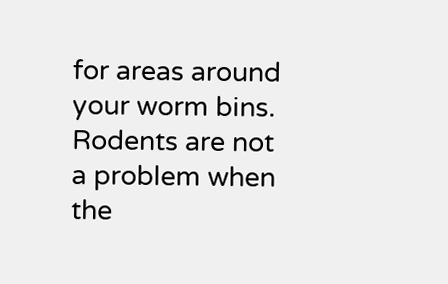for areas around your worm bins. Rodents are not a problem when the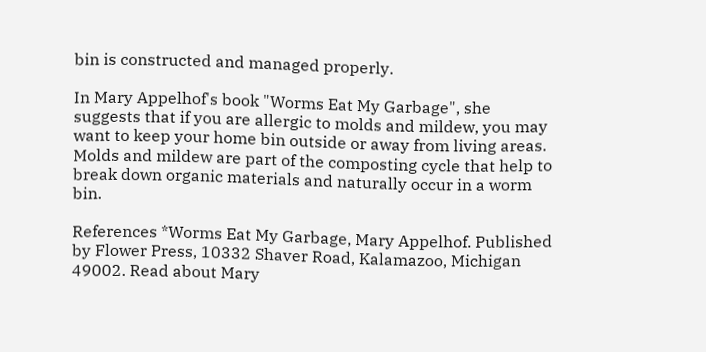bin is constructed and managed properly.

In Mary Appelhof's book "Worms Eat My Garbage", she suggests that if you are allergic to molds and mildew, you may want to keep your home bin outside or away from living areas. Molds and mildew are part of the composting cycle that help to break down organic materials and naturally occur in a worm bin.

References *Worms Eat My Garbage, Mary Appelhof. Published by Flower Press, 10332 Shaver Road, Kalamazoo, Michigan 49002. Read about Mary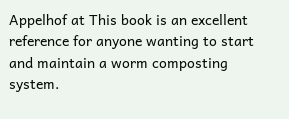Appelhof at This book is an excellent reference for anyone wanting to start and maintain a worm composting system.